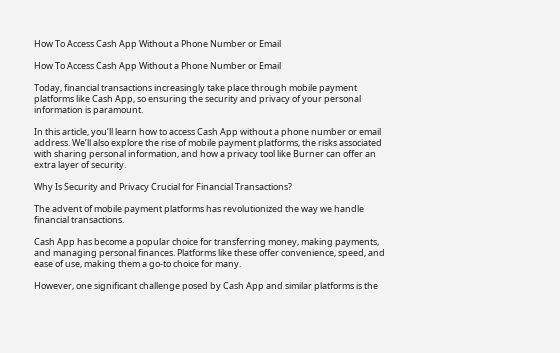How To Access Cash App Without a Phone Number or Email

How To Access Cash App Without a Phone Number or Email

Today, financial transactions increasingly take place through mobile payment platforms like Cash App, so ensuring the security and privacy of your personal information is paramount.

In this article, you’ll learn how to access Cash App without a phone number or email address. We’ll also explore the rise of mobile payment platforms, the risks associated with sharing personal information, and how a privacy tool like Burner can offer an extra layer of security.

Why Is Security and Privacy Crucial for Financial Transactions?

The advent of mobile payment platforms has revolutionized the way we handle financial transactions.

Cash App has become a popular choice for transferring money, making payments, and managing personal finances. Platforms like these offer convenience, speed, and ease of use, making them a go-to choice for many.

However, one significant challenge posed by Cash App and similar platforms is the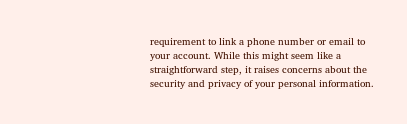requirement to link a phone number or email to your account. While this might seem like a straightforward step, it raises concerns about the security and privacy of your personal information.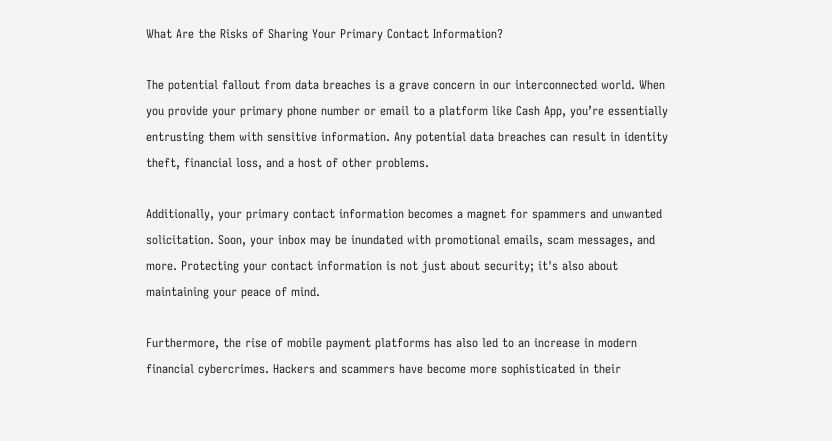What Are the Risks of Sharing Your Primary Contact Information?

The potential fallout from data breaches is a grave concern in our interconnected world. When you provide your primary phone number or email to a platform like Cash App, you’re essentially entrusting them with sensitive information. Any potential data breaches can result in identity theft, financial loss, and a host of other problems.

Additionally, your primary contact information becomes a magnet for spammers and unwanted solicitation. Soon, your inbox may be inundated with promotional emails, scam messages, and more. Protecting your contact information is not just about security; it's also about maintaining your peace of mind.

Furthermore, the rise of mobile payment platforms has also led to an increase in modern financial cybercrimes. Hackers and scammers have become more sophisticated in their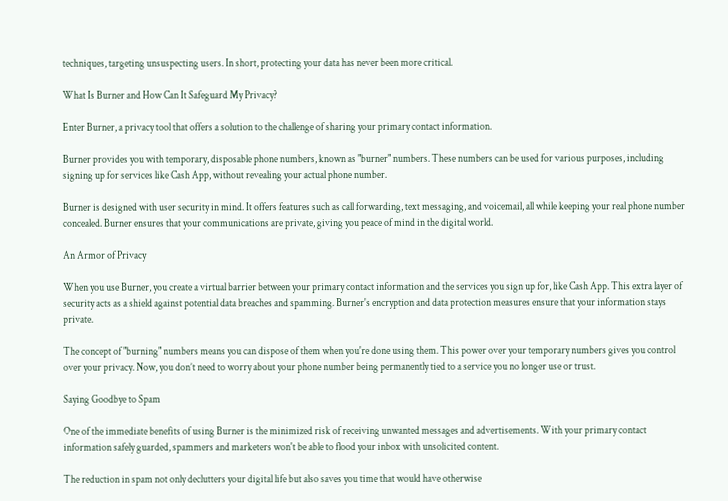techniques, targeting unsuspecting users. In short, protecting your data has never been more critical.

What Is Burner and How Can It Safeguard My Privacy?

Enter Burner, a privacy tool that offers a solution to the challenge of sharing your primary contact information.

Burner provides you with temporary, disposable phone numbers, known as "burner" numbers. These numbers can be used for various purposes, including signing up for services like Cash App, without revealing your actual phone number.

Burner is designed with user security in mind. It offers features such as call forwarding, text messaging, and voicemail, all while keeping your real phone number concealed. Burner ensures that your communications are private, giving you peace of mind in the digital world.

An Armor of Privacy

When you use Burner, you create a virtual barrier between your primary contact information and the services you sign up for, like Cash App. This extra layer of security acts as a shield against potential data breaches and spamming. Burner's encryption and data protection measures ensure that your information stays private.

The concept of "burning" numbers means you can dispose of them when you're done using them. This power over your temporary numbers gives you control over your privacy. Now, you don’t need to worry about your phone number being permanently tied to a service you no longer use or trust.

Saying Goodbye to Spam

One of the immediate benefits of using Burner is the minimized risk of receiving unwanted messages and advertisements. With your primary contact information safely guarded, spammers and marketers won't be able to flood your inbox with unsolicited content.

The reduction in spam not only declutters your digital life but also saves you time that would have otherwise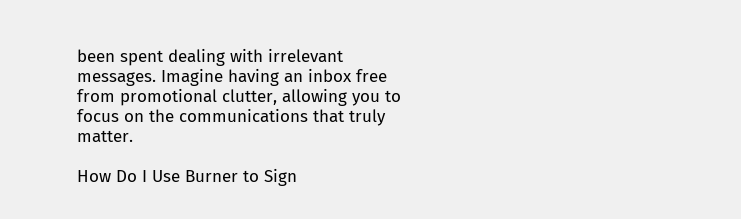been spent dealing with irrelevant messages. Imagine having an inbox free from promotional clutter, allowing you to focus on the communications that truly matter.

How Do I Use Burner to Sign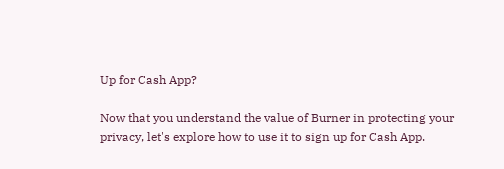Up for Cash App?

Now that you understand the value of Burner in protecting your privacy, let's explore how to use it to sign up for Cash App.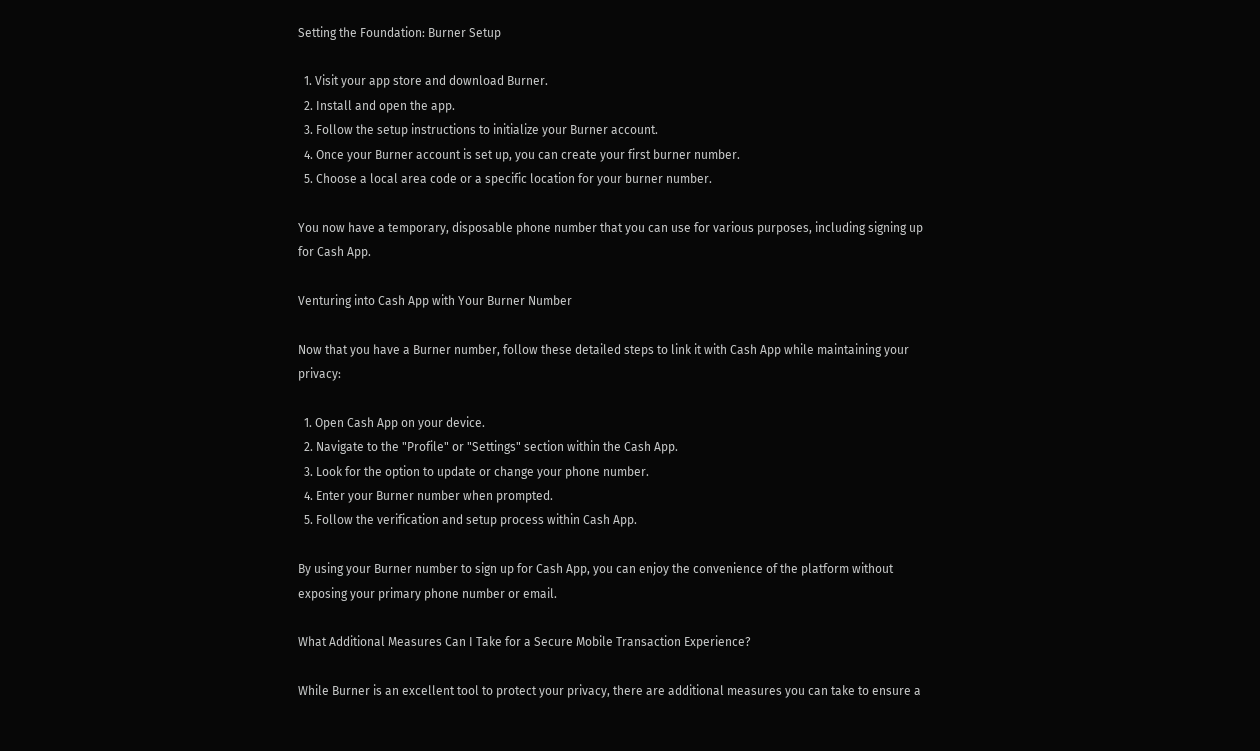Setting the Foundation: Burner Setup

  1. Visit your app store and download Burner.
  2. Install and open the app.
  3. Follow the setup instructions to initialize your Burner account.
  4. Once your Burner account is set up, you can create your first burner number.
  5. Choose a local area code or a specific location for your burner number.

You now have a temporary, disposable phone number that you can use for various purposes, including signing up for Cash App.

Venturing into Cash App with Your Burner Number

Now that you have a Burner number, follow these detailed steps to link it with Cash App while maintaining your privacy:

  1. Open Cash App on your device.
  2. Navigate to the "Profile" or "Settings" section within the Cash App.
  3. Look for the option to update or change your phone number.
  4. Enter your Burner number when prompted.
  5. Follow the verification and setup process within Cash App.

By using your Burner number to sign up for Cash App, you can enjoy the convenience of the platform without exposing your primary phone number or email.

What Additional Measures Can I Take for a Secure Mobile Transaction Experience?

While Burner is an excellent tool to protect your privacy, there are additional measures you can take to ensure a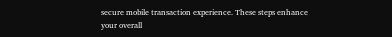secure mobile transaction experience. These steps enhance your overall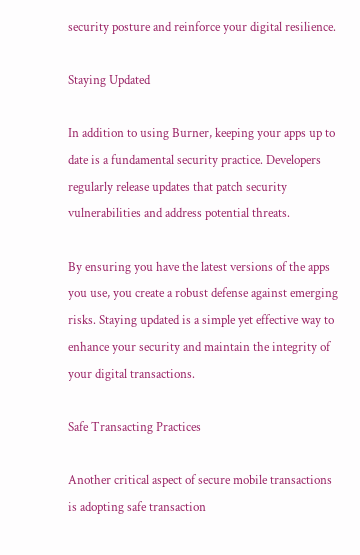security posture and reinforce your digital resilience.

Staying Updated

In addition to using Burner, keeping your apps up to date is a fundamental security practice. Developers regularly release updates that patch security vulnerabilities and address potential threats.

By ensuring you have the latest versions of the apps you use, you create a robust defense against emerging risks. Staying updated is a simple yet effective way to enhance your security and maintain the integrity of your digital transactions.

Safe Transacting Practices

Another critical aspect of secure mobile transactions is adopting safe transaction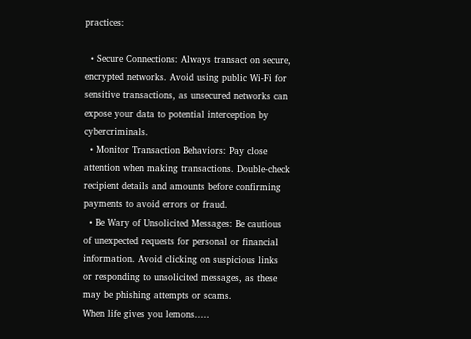practices:

  • Secure Connections: Always transact on secure, encrypted networks. Avoid using public Wi-Fi for sensitive transactions, as unsecured networks can expose your data to potential interception by cybercriminals.
  • Monitor Transaction Behaviors: Pay close attention when making transactions. Double-check recipient details and amounts before confirming payments to avoid errors or fraud.
  • Be Wary of Unsolicited Messages: Be cautious of unexpected requests for personal or financial information. Avoid clicking on suspicious links or responding to unsolicited messages, as these may be phishing attempts or scams.
When life gives you lemons.....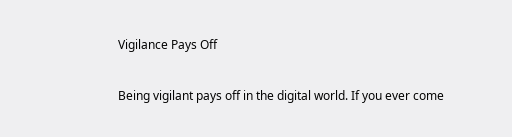Vigilance Pays Off

Being vigilant pays off in the digital world. If you ever come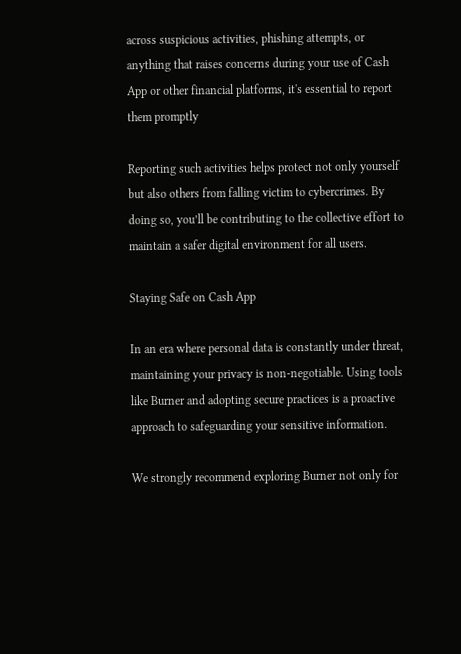across suspicious activities, phishing attempts, or anything that raises concerns during your use of Cash App or other financial platforms, it's essential to report them promptly

Reporting such activities helps protect not only yourself but also others from falling victim to cybercrimes. By doing so, you’ll be contributing to the collective effort to maintain a safer digital environment for all users.

Staying Safe on Cash App

In an era where personal data is constantly under threat, maintaining your privacy is non-negotiable. Using tools like Burner and adopting secure practices is a proactive approach to safeguarding your sensitive information.

We strongly recommend exploring Burner not only for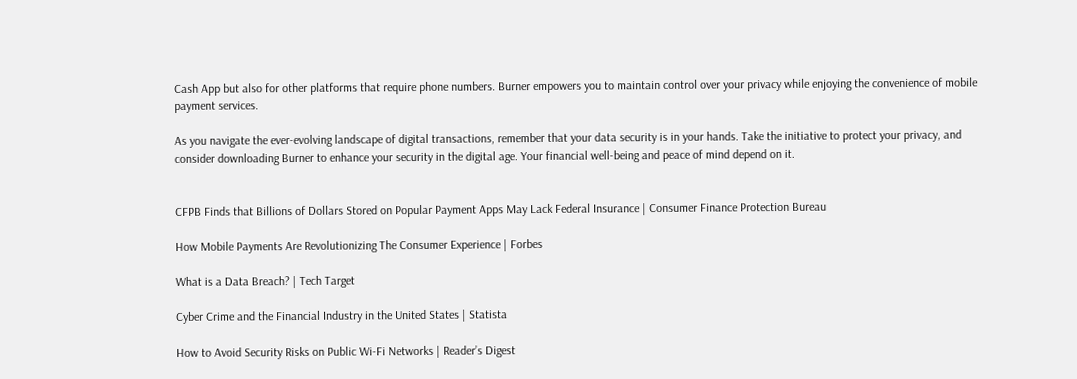Cash App but also for other platforms that require phone numbers. Burner empowers you to maintain control over your privacy while enjoying the convenience of mobile payment services.

As you navigate the ever-evolving landscape of digital transactions, remember that your data security is in your hands. Take the initiative to protect your privacy, and consider downloading Burner to enhance your security in the digital age. Your financial well-being and peace of mind depend on it.


CFPB Finds that Billions of Dollars Stored on Popular Payment Apps May Lack Federal Insurance | Consumer Finance Protection Bureau

How Mobile Payments Are Revolutionizing The Consumer Experience | Forbes

What is a Data Breach? | Tech Target

Cyber Crime and the Financial Industry in the United States | Statista

How to Avoid Security Risks on Public Wi-Fi Networks | Reader’s Digest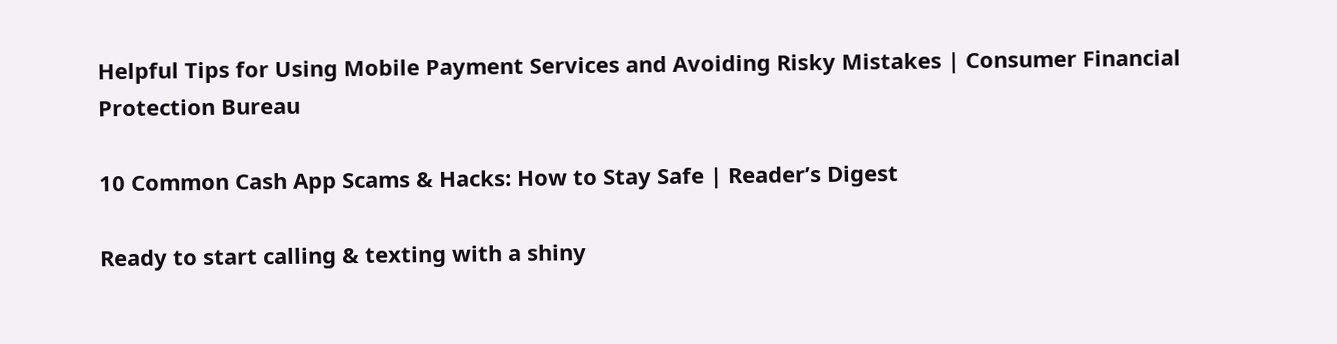Helpful Tips for Using Mobile Payment Services and Avoiding Risky Mistakes | Consumer Financial Protection Bureau

10 Common Cash App Scams & Hacks: How to Stay Safe | Reader’s Digest

Ready to start calling & texting with a shiny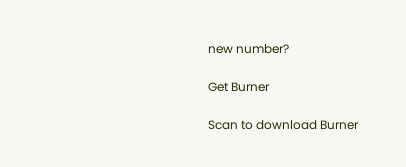new number?

Get Burner

Scan to download Burner